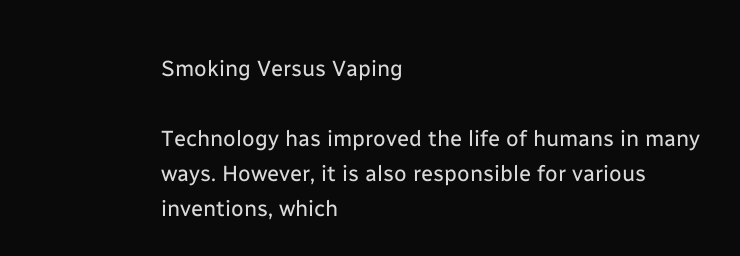Smoking Versus Vaping

Technology has improved the life of humans in many ways. However, it is also responsible for various inventions, which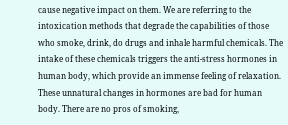cause negative impact on them. We are referring to the intoxication methods that degrade the capabilities of those who smoke, drink, do drugs and inhale harmful chemicals. The intake of these chemicals triggers the anti-stress hormones in human body, which provide an immense feeling of relaxation. These unnatural changes in hormones are bad for human body. There are no pros of smoking,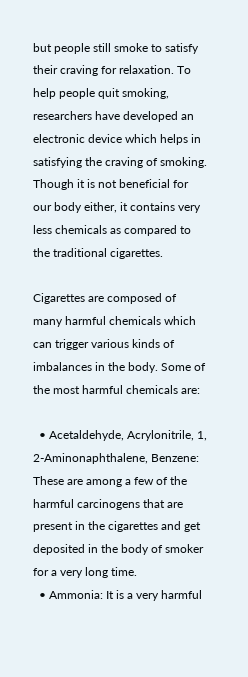but people still smoke to satisfy their craving for relaxation. To help people quit smoking, researchers have developed an electronic device which helps in satisfying the craving of smoking. Though it is not beneficial for our body either, it contains very less chemicals as compared to the traditional cigarettes.

Cigarettes are composed of many harmful chemicals which can trigger various kinds of imbalances in the body. Some of the most harmful chemicals are:

  • Acetaldehyde, Acrylonitrile, 1, 2-Aminonaphthalene, Benzene: These are among a few of the harmful carcinogens that are present in the cigarettes and get deposited in the body of smoker for a very long time.
  • Ammonia: It is a very harmful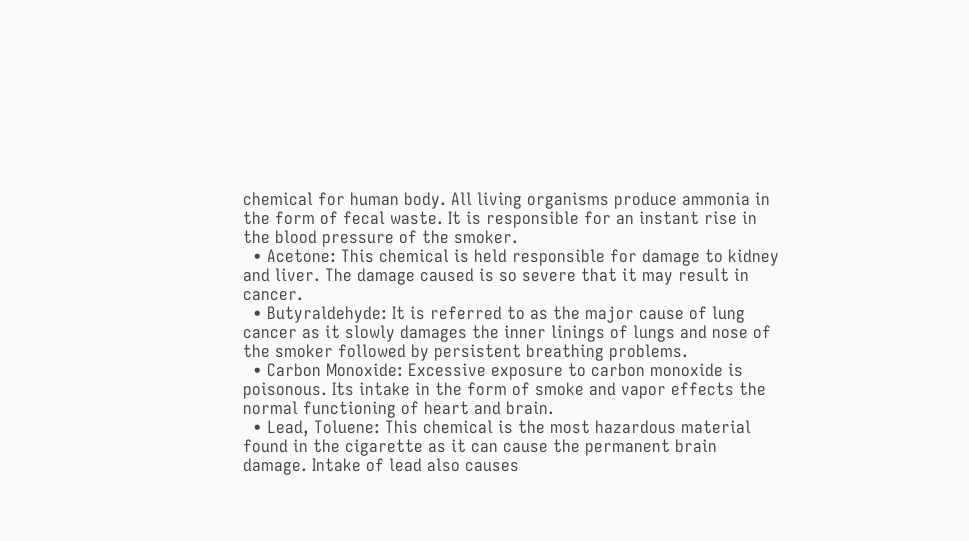chemical for human body. All living organisms produce ammonia in the form of fecal waste. It is responsible for an instant rise in the blood pressure of the smoker.
  • Acetone: This chemical is held responsible for damage to kidney and liver. The damage caused is so severe that it may result in cancer.
  • Butyraldehyde: It is referred to as the major cause of lung cancer as it slowly damages the inner linings of lungs and nose of the smoker followed by persistent breathing problems.
  • Carbon Monoxide: Excessive exposure to carbon monoxide is poisonous. Its intake in the form of smoke and vapor effects the normal functioning of heart and brain.
  • Lead, Toluene: This chemical is the most hazardous material found in the cigarette as it can cause the permanent brain damage. Intake of lead also causes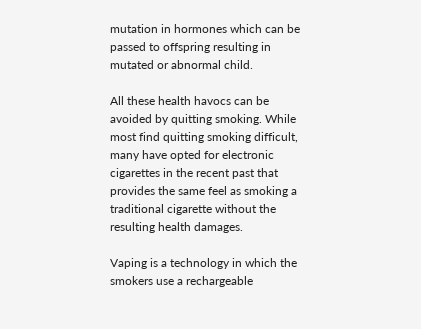mutation in hormones which can be passed to offspring resulting in mutated or abnormal child.

All these health havocs can be avoided by quitting smoking. While most find quitting smoking difficult, many have opted for electronic cigarettes in the recent past that provides the same feel as smoking a traditional cigarette without the resulting health damages.

Vaping is a technology in which the smokers use a rechargeable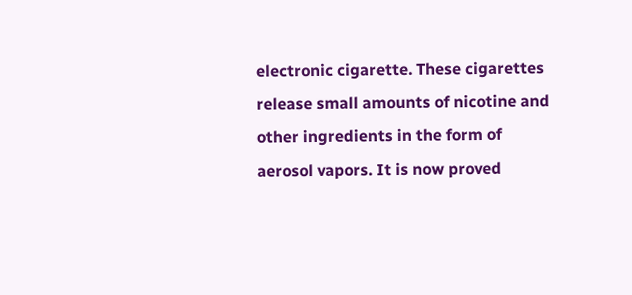electronic cigarette. These cigarettes release small amounts of nicotine and other ingredients in the form of aerosol vapors. It is now proved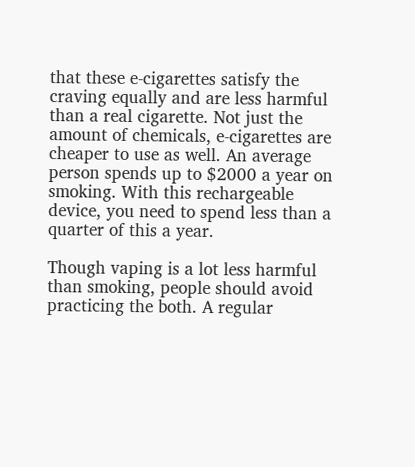that these e-cigarettes satisfy the craving equally and are less harmful than a real cigarette. Not just the amount of chemicals, e-cigarettes are cheaper to use as well. An average person spends up to $2000 a year on smoking. With this rechargeable device, you need to spend less than a quarter of this a year.

Though vaping is a lot less harmful than smoking, people should avoid practicing the both. A regular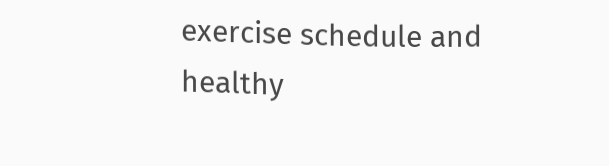exercise schedule and healthy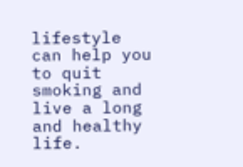lifestyle can help you to quit smoking and live a long and healthy life.